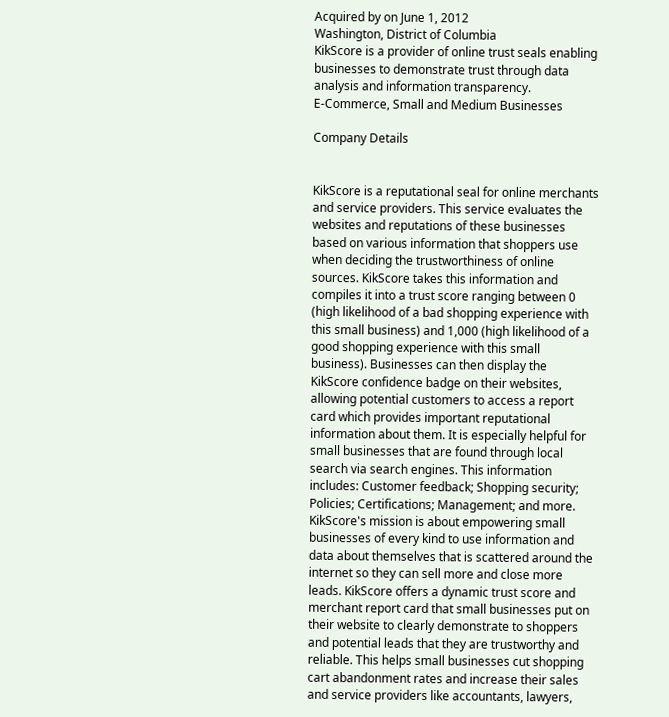Acquired by on June 1, 2012
Washington, District of Columbia
KikScore is a provider of online trust seals enabling businesses to demonstrate trust through data analysis and information transparency.
E-Commerce, Small and Medium Businesses

Company Details


KikScore is a reputational seal for online merchants and service providers. This service evaluates the websites and reputations of these businesses based on various information that shoppers use when deciding the trustworthiness of online sources. KikScore takes this information and compiles it into a trust score ranging between 0 (high likelihood of a bad shopping experience with this small business) and 1,000 (high likelihood of a good shopping experience with this small business). Businesses can then display the KikScore confidence badge on their websites, allowing potential customers to access a report card which provides important reputational information about them. It is especially helpful for small businesses that are found through local search via search engines. This information includes: Customer feedback; Shopping security; Policies; Certifications; Management; and more. KikScore's mission is about empowering small businesses of every kind to use information and data about themselves that is scattered around the internet so they can sell more and close more leads. KikScore offers a dynamic trust score and merchant report card that small businesses put on their website to clearly demonstrate to shoppers and potential leads that they are trustworthy and reliable. This helps small businesses cut shopping cart abandonment rates and increase their sales and service providers like accountants, lawyers,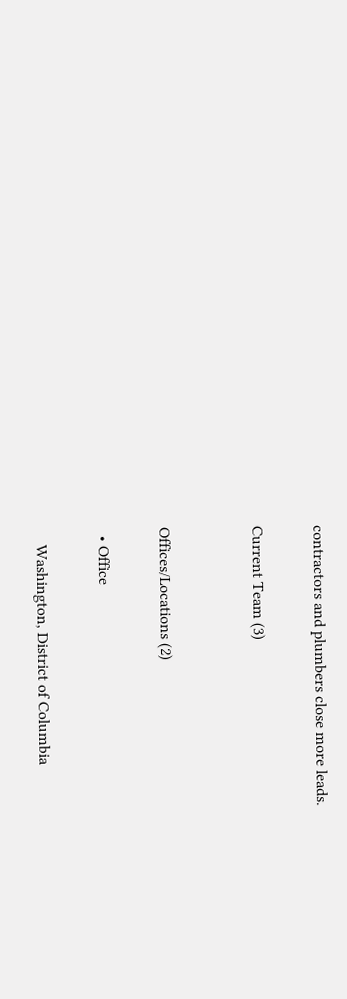contractors and plumbers close more leads.

Current Team (3)


Offices/Locations (2)

  • Office

    Washington, District of Columbia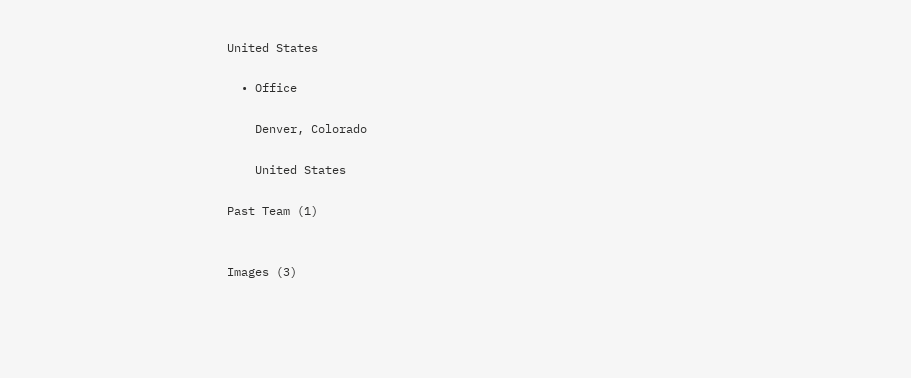United States

  • Office

    Denver, Colorado

    United States

Past Team (1)


Images (3)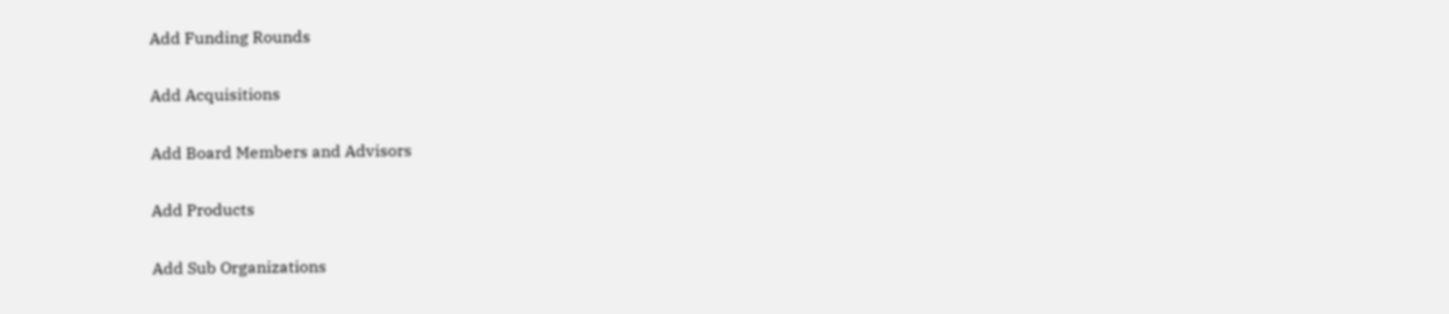Add Funding Rounds

Add Acquisitions

Add Board Members and Advisors

Add Products

Add Sub Organizations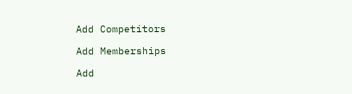Add Competitors

Add Memberships

Add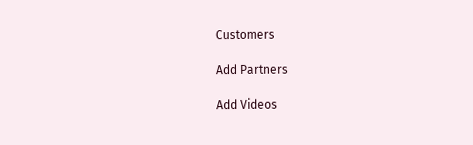Customers

Add Partners

Add Videos